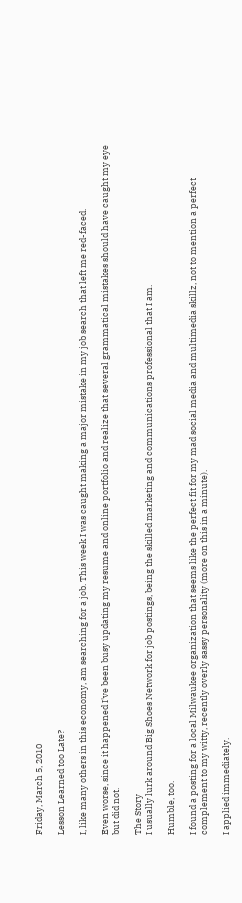Friday, March 5, 2010

Lesson Learned too Late?

I, like many others in this economy, am searching for a job. This week I was caught making a major mistake in my job search that left me red-faced.

Even worse, since it happened I've been busy updating my resume and online portfolio and realize that several grammatical mistakes should have caught my eye but did not.

The Story
I usually lurk around Big Shoes Network for job postings, being the skilled marketing and communications professional that I am.

Humble, too.

I found a posting for a local Milwaukee organization that seems like the perfect fit for my mad social media and multimedia skillz, not to mention a perfect complement to my witty, recently overly sassy personality (more on this in a minute).

I applied immediately.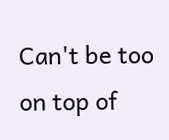Can't be too on top of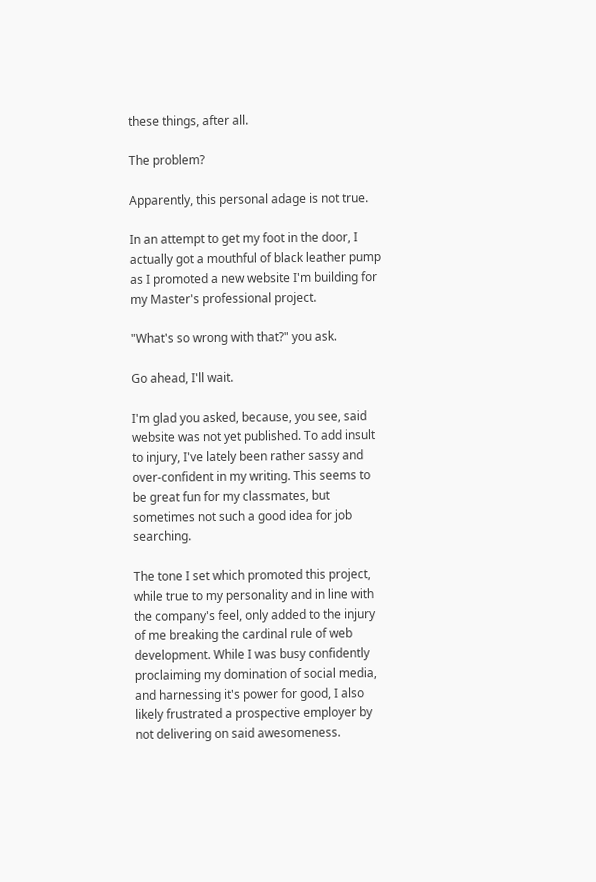these things, after all.

The problem?

Apparently, this personal adage is not true.

In an attempt to get my foot in the door, I actually got a mouthful of black leather pump as I promoted a new website I'm building for my Master's professional project.

"What's so wrong with that?" you ask.

Go ahead, I'll wait.

I'm glad you asked, because, you see, said website was not yet published. To add insult to injury, I've lately been rather sassy and over-confident in my writing. This seems to be great fun for my classmates, but sometimes not such a good idea for job searching.

The tone I set which promoted this project, while true to my personality and in line with the company's feel, only added to the injury of me breaking the cardinal rule of web development. While I was busy confidently proclaiming my domination of social media, and harnessing it's power for good, I also likely frustrated a prospective employer by not delivering on said awesomeness.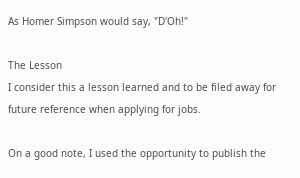As Homer Simpson would say, "D'Oh!"

The Lesson
I consider this a lesson learned and to be filed away for future reference when applying for jobs.

On a good note, I used the opportunity to publish the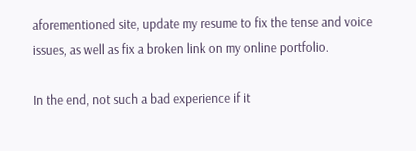aforementioned site, update my resume to fix the tense and voice issues, as well as fix a broken link on my online portfolio.

In the end, not such a bad experience if it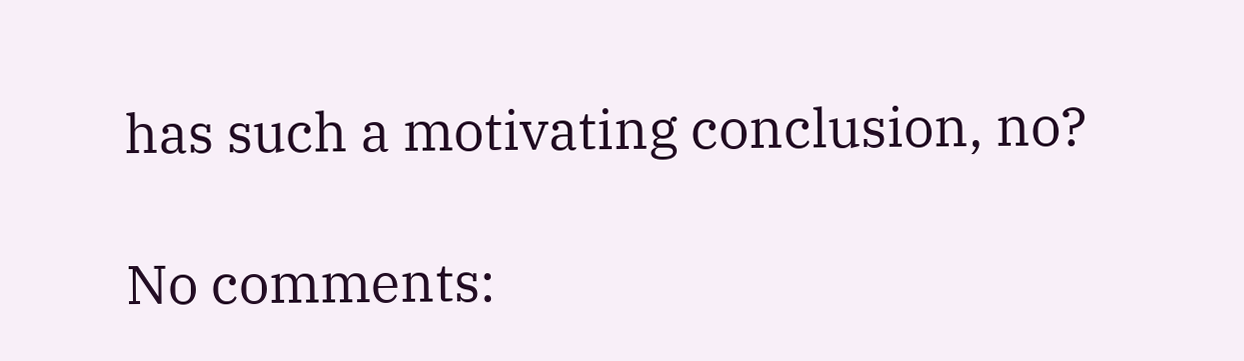has such a motivating conclusion, no?

No comments: